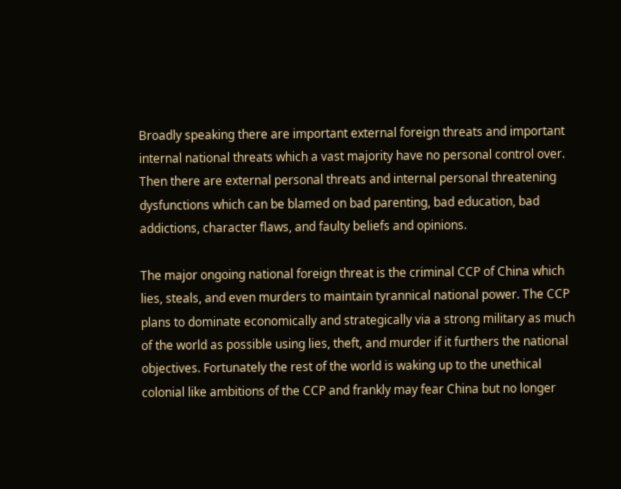Broadly speaking there are important external foreign threats and important internal national threats which a vast majority have no personal control over. Then there are external personal threats and internal personal threatening dysfunctions which can be blamed on bad parenting, bad education, bad addictions, character flaws, and faulty beliefs and opinions.

The major ongoing national foreign threat is the criminal CCP of China which lies, steals, and even murders to maintain tyrannical national power. The CCP plans to dominate economically and strategically via a strong military as much of the world as possible using lies, theft, and murder if it furthers the national objectives. Fortunately the rest of the world is waking up to the unethical colonial like ambitions of the CCP and frankly may fear China but no longer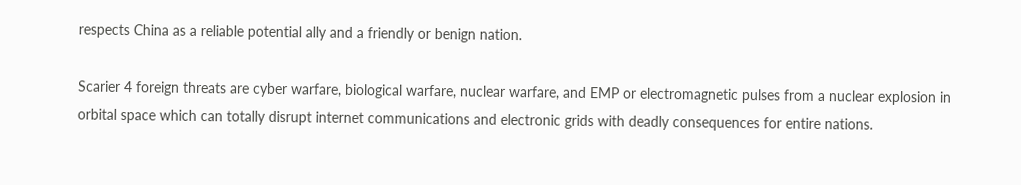respects China as a reliable potential ally and a friendly or benign nation.

Scarier 4 foreign threats are cyber warfare, biological warfare, nuclear warfare, and EMP or electromagnetic pulses from a nuclear explosion in orbital space which can totally disrupt internet communications and electronic grids with deadly consequences for entire nations.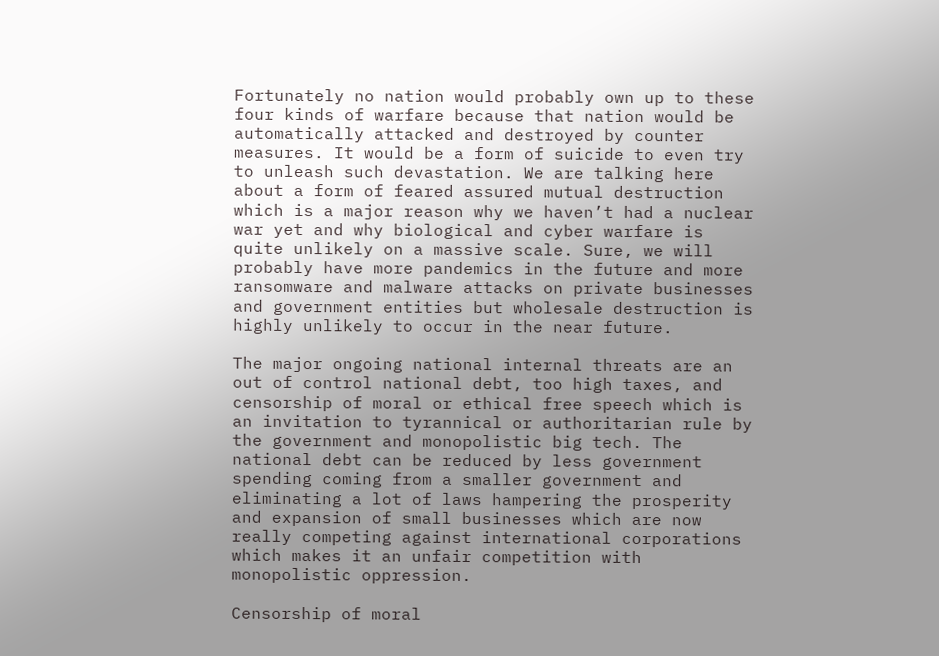Fortunately no nation would probably own up to these four kinds of warfare because that nation would be automatically attacked and destroyed by counter measures. It would be a form of suicide to even try to unleash such devastation. We are talking here about a form of feared assured mutual destruction which is a major reason why we haven’t had a nuclear war yet and why biological and cyber warfare is quite unlikely on a massive scale. Sure, we will probably have more pandemics in the future and more ransomware and malware attacks on private businesses and government entities but wholesale destruction is highly unlikely to occur in the near future.

The major ongoing national internal threats are an out of control national debt, too high taxes, and censorship of moral or ethical free speech which is an invitation to tyrannical or authoritarian rule by the government and monopolistic big tech. The national debt can be reduced by less government spending coming from a smaller government and eliminating a lot of laws hampering the prosperity and expansion of small businesses which are now really competing against international corporations which makes it an unfair competition with monopolistic oppression.

Censorship of moral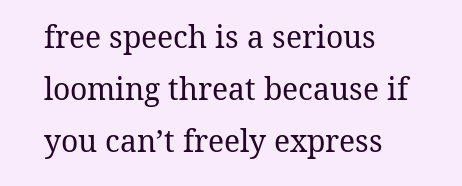free speech is a serious looming threat because if you can’t freely express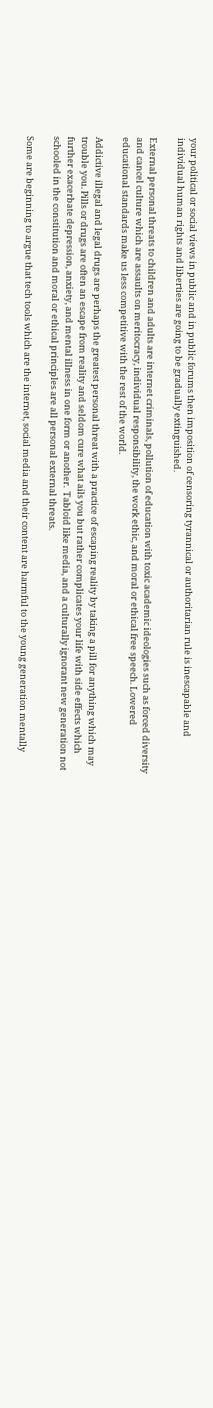your political or social views in public and in public forums then imposition of censoring tyrannical or authoritarian rule is inescapable and individual human rights and liberties are going to be gradually extinguished.

External personal threats to children and adults are internet criminals, pollution of education with toxic academic ideologies such as forced diversity and cancel culture which are assaults on meritocracy, individual responsibility, the work ethic, and moral or ethical free speech. Lowered educational standards make us less competitive with the rest of the world.

Addictive illegal and legal drugs are perhaps the greatest personal threat with a practice of escaping reality by taking a pill for anything which may trouble you. Pills or drugs are often an escape from reality and seldom cure what ails you but rather complicates your life with side effects which further exacerbate depression, anxiety, and mental illness in one form or another.  Tabloid like media, and a culturally ignorant new generation not schooled in the constitution and moral or ethical principles are all personal external threats.

Some are beginning to argue that tech tools which are the internet, social media and their content are harmful to the young generation mentally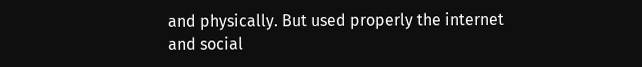and physically. But used properly the internet and social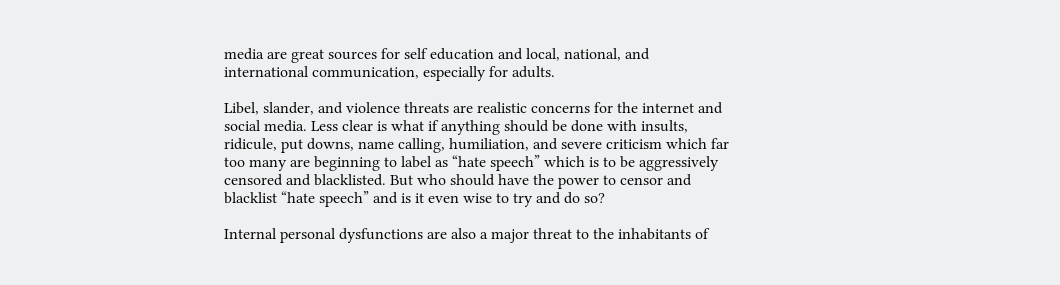media are great sources for self education and local, national, and international communication, especially for adults.

Libel, slander, and violence threats are realistic concerns for the internet and social media. Less clear is what if anything should be done with insults, ridicule, put downs, name calling, humiliation, and severe criticism which far too many are beginning to label as “hate speech” which is to be aggressively censored and blacklisted. But who should have the power to censor and blacklist “hate speech” and is it even wise to try and do so?

Internal personal dysfunctions are also a major threat to the inhabitants of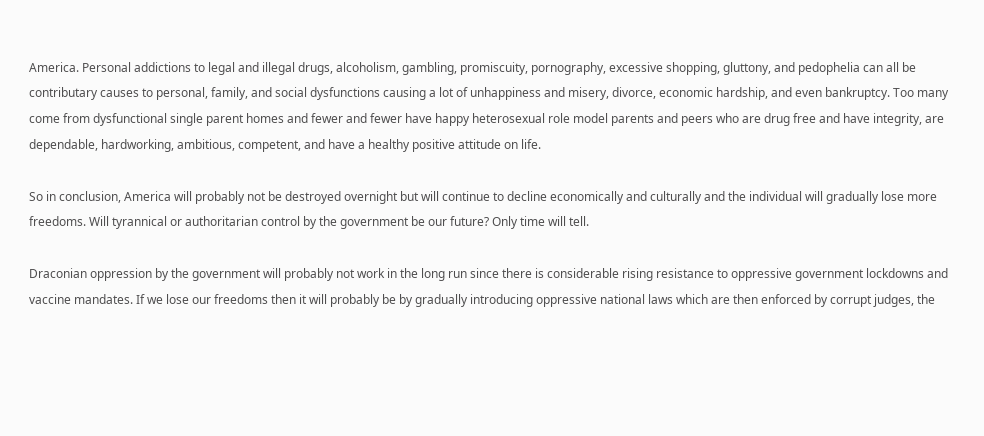America. Personal addictions to legal and illegal drugs, alcoholism, gambling, promiscuity, pornography, excessive shopping, gluttony, and pedophelia can all be contributary causes to personal, family, and social dysfunctions causing a lot of unhappiness and misery, divorce, economic hardship, and even bankruptcy. Too many come from dysfunctional single parent homes and fewer and fewer have happy heterosexual role model parents and peers who are drug free and have integrity, are dependable, hardworking, ambitious, competent, and have a healthy positive attitude on life.

So in conclusion, America will probably not be destroyed overnight but will continue to decline economically and culturally and the individual will gradually lose more freedoms. Will tyrannical or authoritarian control by the government be our future? Only time will tell.

Draconian oppression by the government will probably not work in the long run since there is considerable rising resistance to oppressive government lockdowns and vaccine mandates. If we lose our freedoms then it will probably be by gradually introducing oppressive national laws which are then enforced by corrupt judges, the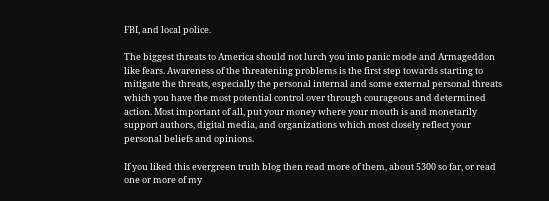FBI, and local police.

The biggest threats to America should not lurch you into panic mode and Armageddon like fears. Awareness of the threatening problems is the first step towards starting to mitigate the threats, especially the personal internal and some external personal threats which you have the most potential control over through courageous and determined action. Most important of all, put your money where your mouth is and monetarily support authors, digital media, and organizations which most closely reflect your personal beliefs and opinions.

If you liked this evergreen truth blog then read more of them, about 5300 so far, or read one or more of my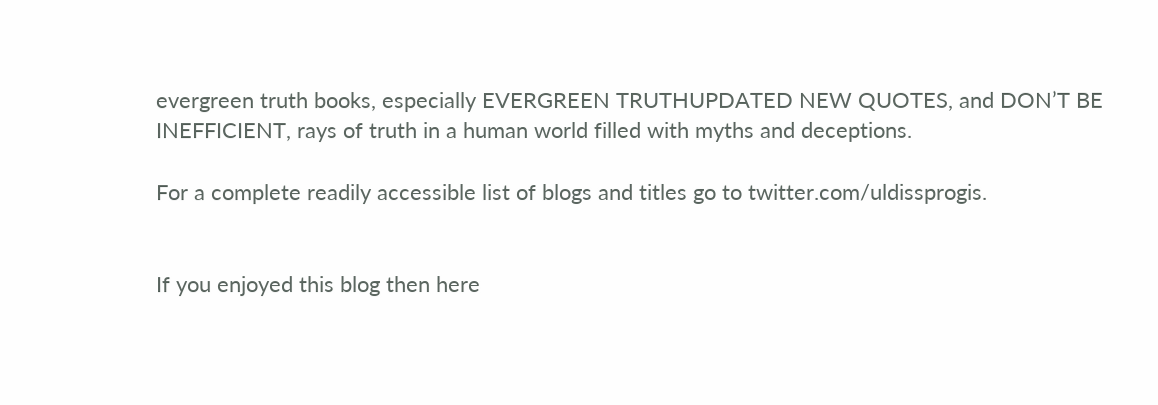evergreen truth books, especially EVERGREEN TRUTHUPDATED NEW QUOTES, and DON’T BE INEFFICIENT, rays of truth in a human world filled with myths and deceptions.

For a complete readily accessible list of blogs and titles go to twitter.com/uldissprogis.


If you enjoyed this blog then here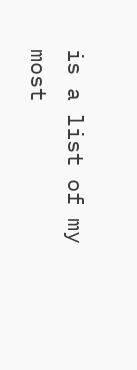is a list of my most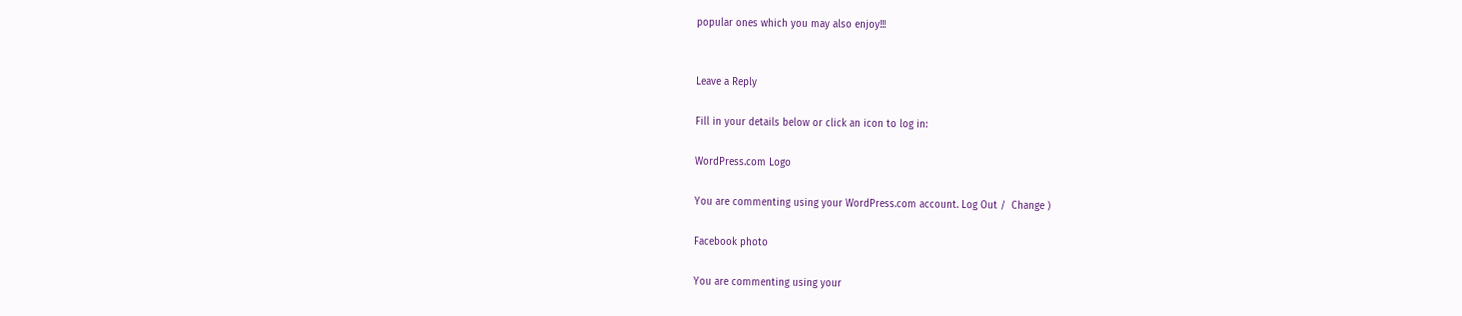popular ones which you may also enjoy!!!


Leave a Reply

Fill in your details below or click an icon to log in:

WordPress.com Logo

You are commenting using your WordPress.com account. Log Out /  Change )

Facebook photo

You are commenting using your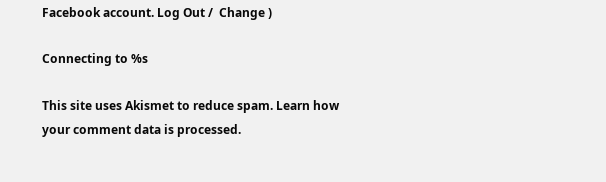Facebook account. Log Out /  Change )

Connecting to %s

This site uses Akismet to reduce spam. Learn how your comment data is processed.